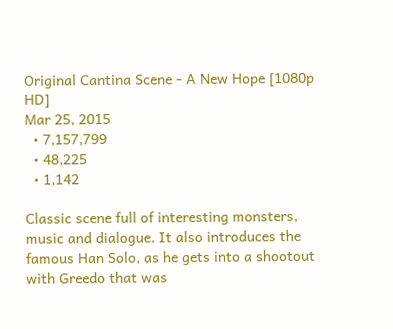Original Cantina Scene - A New Hope [1080p HD]
Mar 25, 2015
  • 7,157,799
  • 48,225
  • 1,142

Classic scene full of interesting monsters, music and dialogue. It also introduces the famous Han Solo, as he gets into a shootout with Greedo that was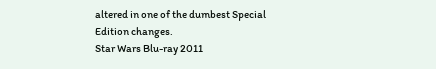altered in one of the dumbest Special Edition changes.
Star Wars Blu-ray 2011